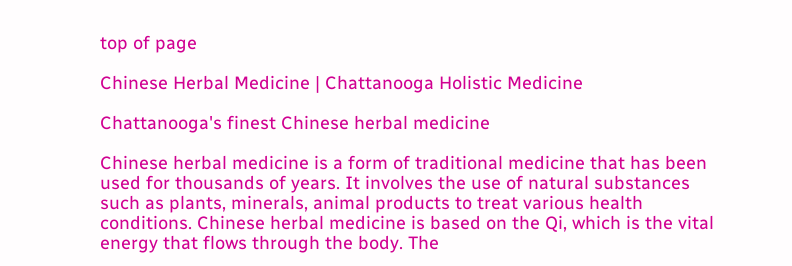top of page

Chinese Herbal Medicine | Chattanooga Holistic Medicine

Chattanooga's finest Chinese herbal medicine

Chinese herbal medicine is a form of traditional medicine that has been used for thousands of years. It involves the use of natural substances such as plants, minerals, animal products to treat various health conditions. Chinese herbal medicine is based on the Qi, which is the vital energy that flows through the body. The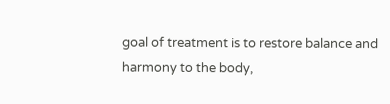goal of treatment is to restore balance and harmony to the body,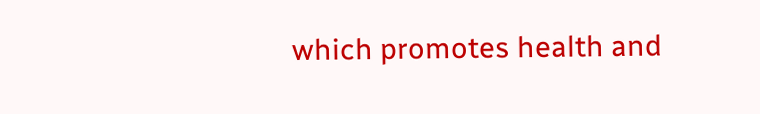which promotes health and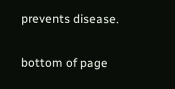prevents disease.

bottom of page